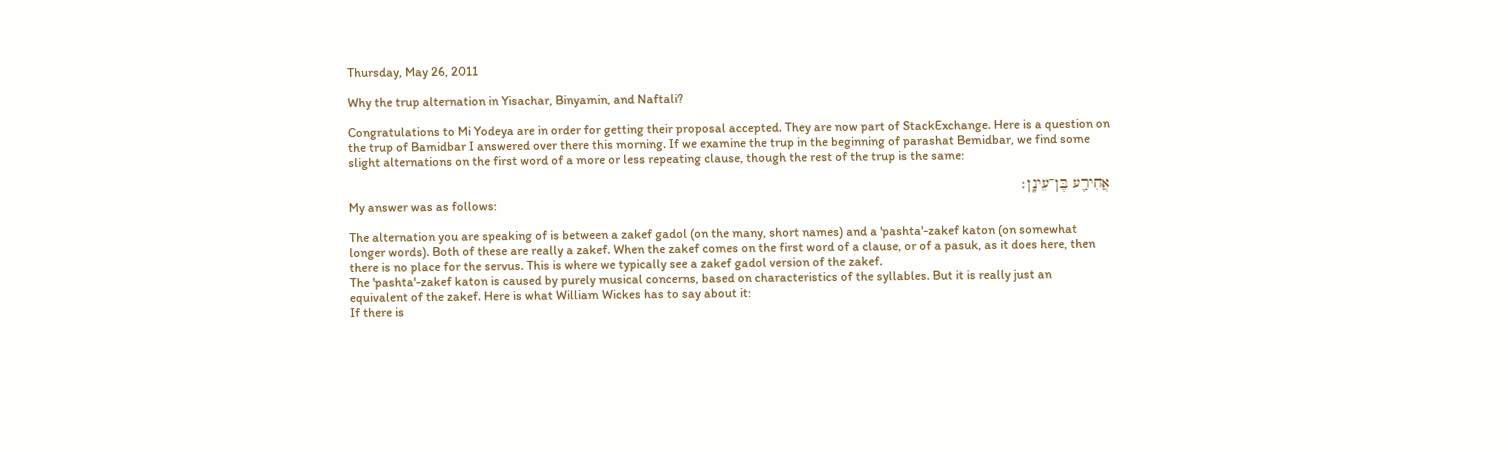Thursday, May 26, 2011

Why the trup alternation in Yisachar, Binyamin, and Naftali?

Congratulations to Mi Yodeya are in order for getting their proposal accepted. They are now part of StackExchange. Here is a question on the trup of Bamidbar I answered over there this morning. If we examine the trup in the beginning of parashat Bemidbar, we find some slight alternations on the first word of a more or less repeating clause, though the rest of the trup is the same:

אֲחִירַ֖ע בֶּן־עֵינָֽן׃
My answer was as follows:

The alternation you are speaking of is between a zakef gadol (on the many, short names) and a 'pashta'-zakef katon (on somewhat longer words). Both of these are really a zakef. When the zakef comes on the first word of a clause, or of a pasuk, as it does here, then there is no place for the servus. This is where we typically see a zakef gadol version of the zakef.
The 'pashta'-zakef katon is caused by purely musical concerns, based on characteristics of the syllables. But it is really just an equivalent of the zakef. Here is what William Wickes has to say about it:
If there is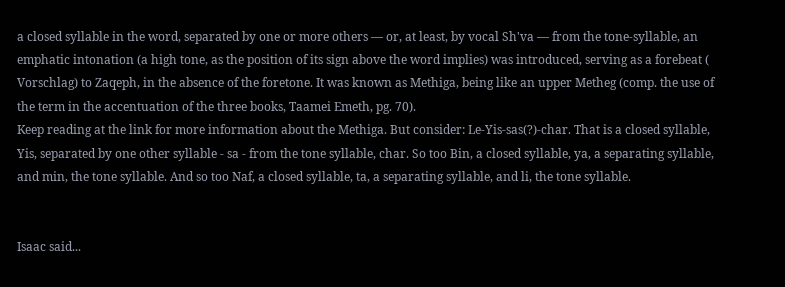a closed syllable in the word, separated by one or more others — or, at least, by vocal Sh'va — from the tone-syllable, an emphatic intonation (a high tone, as the position of its sign above the word implies) was introduced, serving as a forebeat ( Vorschlag) to Zaqeph, in the absence of the foretone. It was known as Methiga, being like an upper Metheg (comp. the use of the term in the accentuation of the three books, Taamei Emeth, pg. 70).
Keep reading at the link for more information about the Methiga. But consider: Le-Yis-sas(?)-char. That is a closed syllable, Yis, separated by one other syllable - sa - from the tone syllable, char. So too Bin, a closed syllable, ya, a separating syllable, and min, the tone syllable. And so too Naf, a closed syllable, ta, a separating syllable, and li, the tone syllable.


Isaac said...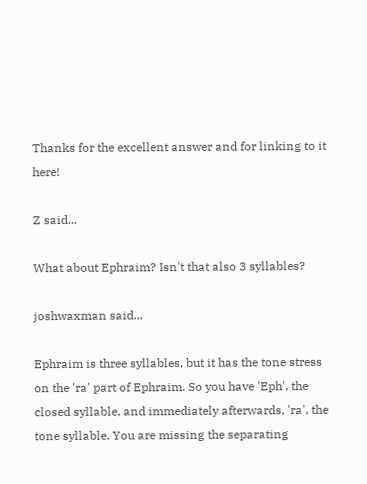Thanks for the excellent answer and for linking to it here!

Z said...

What about Ephraim? Isn't that also 3 syllables?

joshwaxman said...

Ephraim is three syllables, but it has the tone stress on the 'ra' part of Ephraim. So you have 'Eph', the closed syllable, and immediately afterwards, 'ra', the tone syllable. You are missing the separating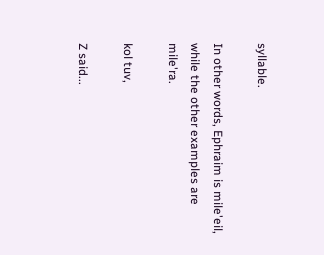syllable.

In other words, Ephraim is mile'eil, while the other examples are mile'ra.

kol tuv,

Z said...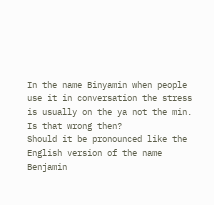In the name Binyamin when people use it in conversation the stress is usually on the ya not the min. Is that wrong then?
Should it be pronounced like the English version of the name Benjamin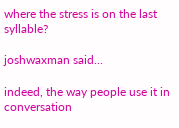where the stress is on the last syllable?

joshwaxman said...

indeed, the way people use it in conversation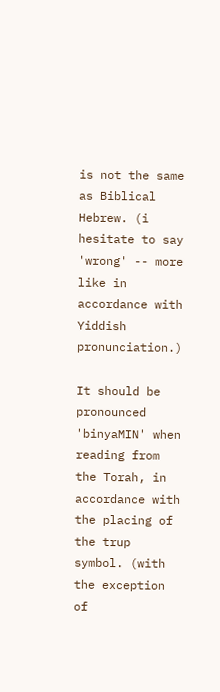is not the same as Biblical Hebrew. (i hesitate to say 'wrong' -- more like in accordance with Yiddish pronunciation.)

It should be pronounced 'binyaMIN' when reading from the Torah, in accordance with the placing of the trup symbol. (with the exception of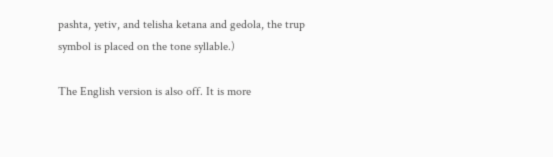pashta, yetiv, and telisha ketana and gedola, the trup symbol is placed on the tone syllable.)

The English version is also off. It is more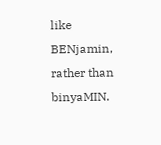like BENjamin, rather than binyaMIN.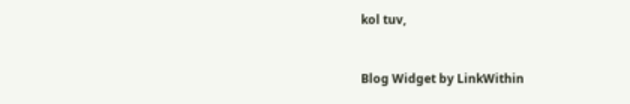kol tuv,


Blog Widget by LinkWithin